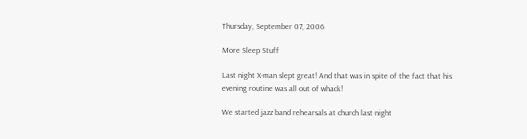Thursday, September 07, 2006

More Sleep Stuff

Last night X-man slept great! And that was in spite of the fact that his evening routine was all out of whack!

We started jazz band rehearsals at church last night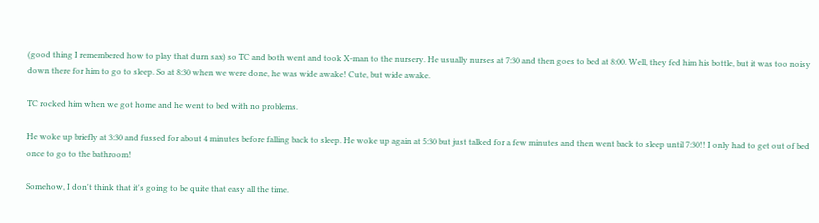(good thing I remembered how to play that durn sax) so TC and both went and took X-man to the nursery. He usually nurses at 7:30 and then goes to bed at 8:00. Well, they fed him his bottle, but it was too noisy down there for him to go to sleep. So at 8:30 when we were done, he was wide awake! Cute, but wide awake.

TC rocked him when we got home and he went to bed with no problems.

He woke up briefly at 3:30 and fussed for about 4 minutes before falling back to sleep. He woke up again at 5:30 but just talked for a few minutes and then went back to sleep until 7:30!! I only had to get out of bed once to go to the bathroom!

Somehow, I don't think that it's going to be quite that easy all the time.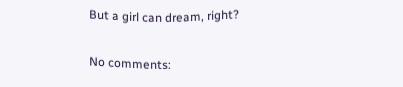But a girl can dream, right?

No comments: